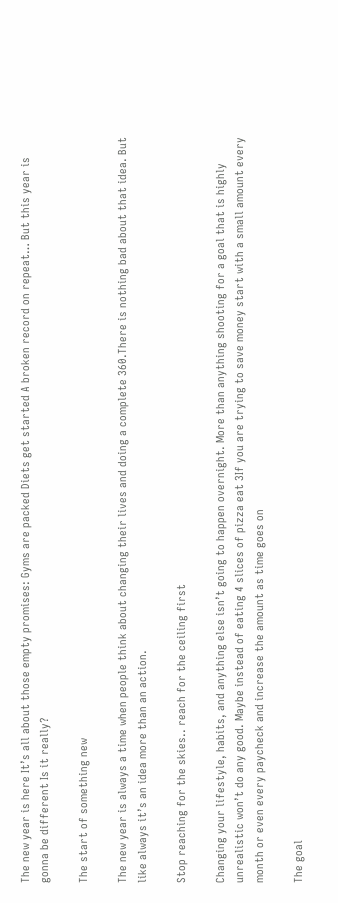The new year is here It’s all about those empty promises: Gyms are packed Diets get started A broken record on repeat… But this year is gonna be different Is it really?

The start of something new

The new year is always a time when people think about changing their lives and doing a complete 360.There is nothing bad about that idea. But like always it’s an idea more than an action.

Stop reaching for the skies.. reach for the ceiling first

Changing your lifestyle, habits, and anything else isn’t going to happen overnight. More than anything shooting for a goal that is highly unrealistic won’t do any good. Maybe instead of eating 4 slices of pizza eat 3If you are trying to save money start with a small amount every month or even every paycheck and increase the amount as time goes on

The goal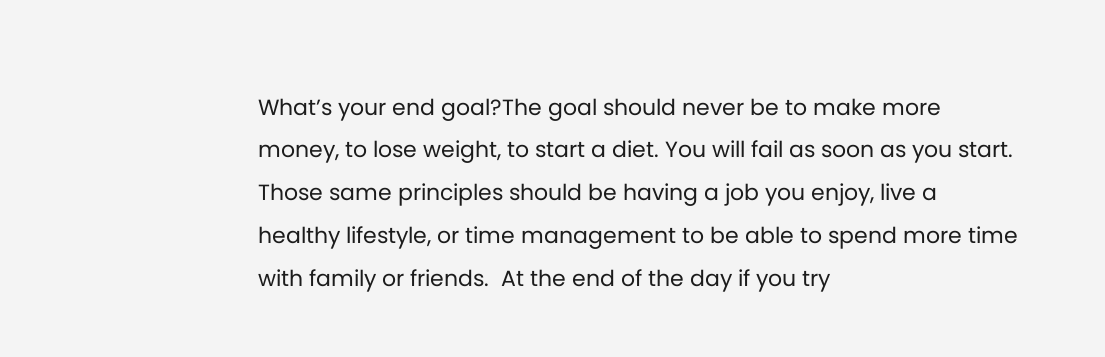What’s your end goal?The goal should never be to make more money, to lose weight, to start a diet. You will fail as soon as you start. Those same principles should be having a job you enjoy, live a healthy lifestyle, or time management to be able to spend more time with family or friends.  At the end of the day if you try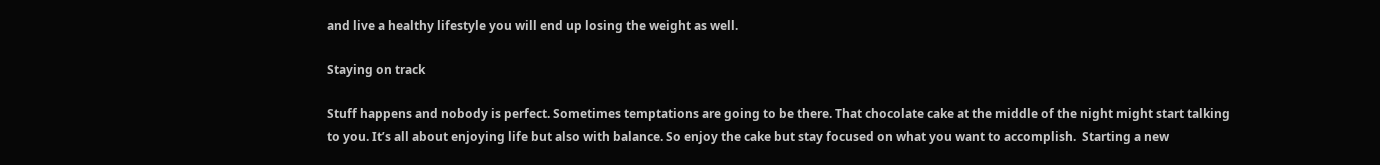and live a healthy lifestyle you will end up losing the weight as well.

Staying on track

Stuff happens and nobody is perfect. Sometimes temptations are going to be there. That chocolate cake at the middle of the night might start talking to you. It’s all about enjoying life but also with balance. So enjoy the cake but stay focused on what you want to accomplish.  Starting a new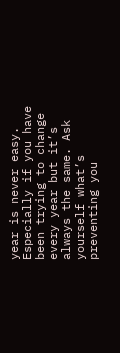year is never easy. Especially if you have been trying to change every year but it’s always the same. Ask yourself what’s preventing you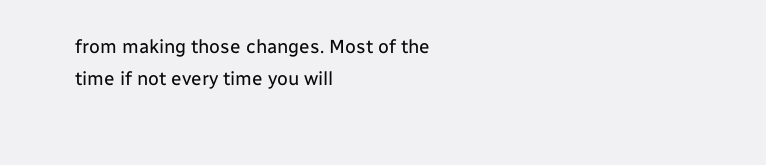from making those changes. Most of the time if not every time you will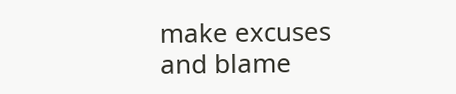make excuses and blame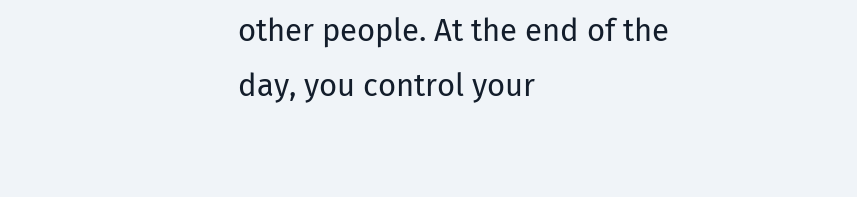other people. At the end of the day, you control your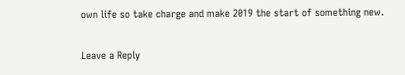own life so take charge and make 2019 the start of something new.

Leave a Reply